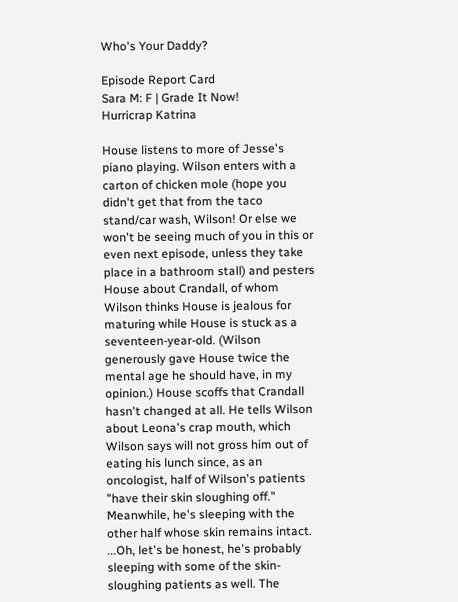Who's Your Daddy?

Episode Report Card
Sara M: F | Grade It Now!
Hurricrap Katrina

House listens to more of Jesse's piano playing. Wilson enters with a carton of chicken mole (hope you didn't get that from the taco stand/car wash, Wilson! Or else we won't be seeing much of you in this or even next episode, unless they take place in a bathroom stall) and pesters House about Crandall, of whom Wilson thinks House is jealous for maturing while House is stuck as a seventeen-year-old. (Wilson generously gave House twice the mental age he should have, in my opinion.) House scoffs that Crandall hasn't changed at all. He tells Wilson about Leona's crap mouth, which Wilson says will not gross him out of eating his lunch since, as an oncologist, half of Wilson's patients "have their skin sloughing off." Meanwhile, he's sleeping with the other half whose skin remains intact. ...Oh, let's be honest, he's probably sleeping with some of the skin-sloughing patients as well. The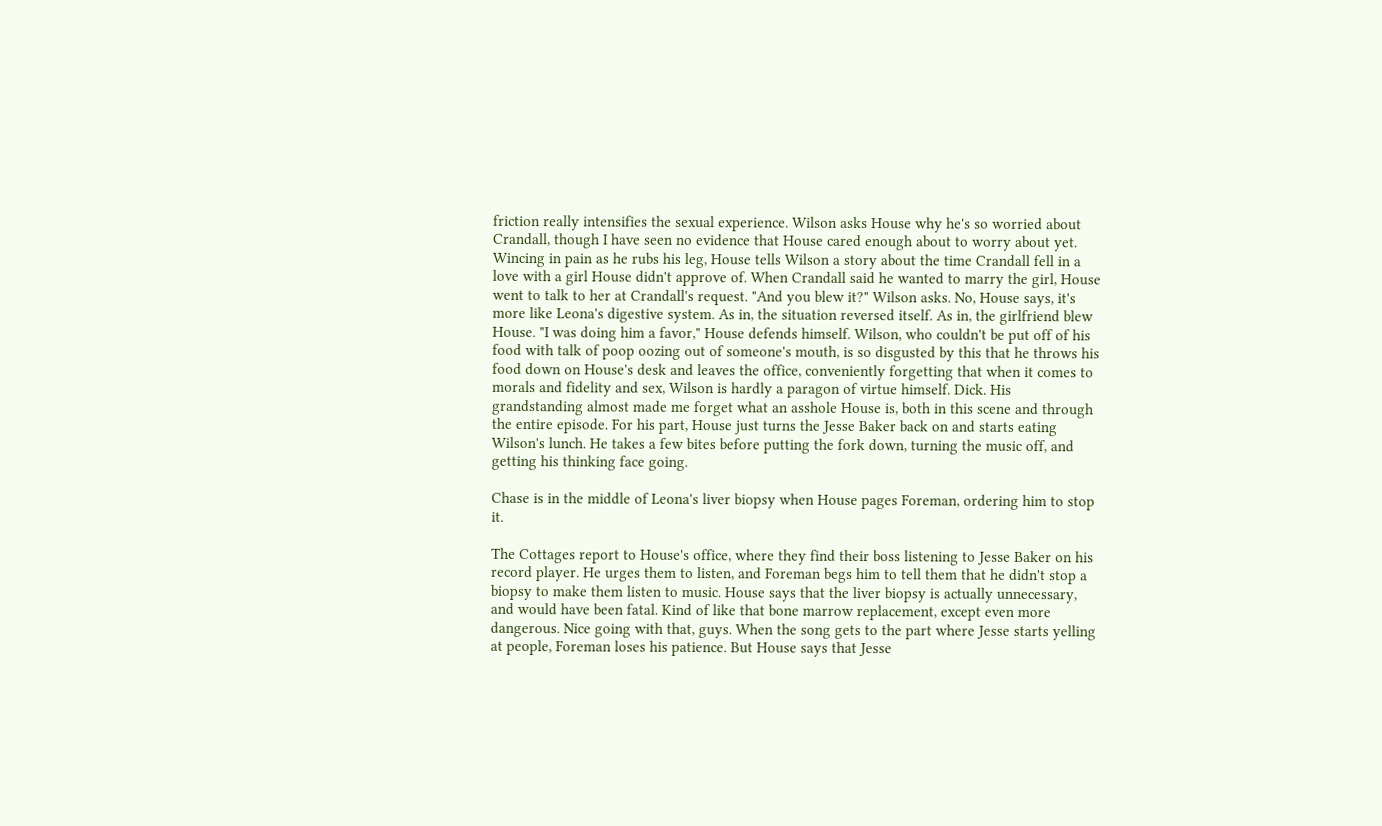friction really intensifies the sexual experience. Wilson asks House why he's so worried about Crandall, though I have seen no evidence that House cared enough about to worry about yet. Wincing in pain as he rubs his leg, House tells Wilson a story about the time Crandall fell in a love with a girl House didn't approve of. When Crandall said he wanted to marry the girl, House went to talk to her at Crandall's request. "And you blew it?" Wilson asks. No, House says, it's more like Leona's digestive system. As in, the situation reversed itself. As in, the girlfriend blew House. "I was doing him a favor," House defends himself. Wilson, who couldn't be put off of his food with talk of poop oozing out of someone's mouth, is so disgusted by this that he throws his food down on House's desk and leaves the office, conveniently forgetting that when it comes to morals and fidelity and sex, Wilson is hardly a paragon of virtue himself. Dick. His grandstanding almost made me forget what an asshole House is, both in this scene and through the entire episode. For his part, House just turns the Jesse Baker back on and starts eating Wilson's lunch. He takes a few bites before putting the fork down, turning the music off, and getting his thinking face going.

Chase is in the middle of Leona's liver biopsy when House pages Foreman, ordering him to stop it.

The Cottages report to House's office, where they find their boss listening to Jesse Baker on his record player. He urges them to listen, and Foreman begs him to tell them that he didn't stop a biopsy to make them listen to music. House says that the liver biopsy is actually unnecessary, and would have been fatal. Kind of like that bone marrow replacement, except even more dangerous. Nice going with that, guys. When the song gets to the part where Jesse starts yelling at people, Foreman loses his patience. But House says that Jesse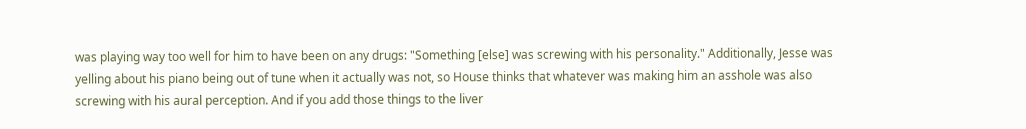was playing way too well for him to have been on any drugs: "Something [else] was screwing with his personality." Additionally, Jesse was yelling about his piano being out of tune when it actually was not, so House thinks that whatever was making him an asshole was also screwing with his aural perception. And if you add those things to the liver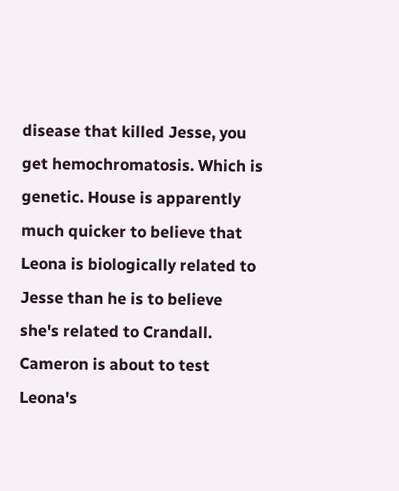disease that killed Jesse, you get hemochromatosis. Which is genetic. House is apparently much quicker to believe that Leona is biologically related to Jesse than he is to believe she's related to Crandall. Cameron is about to test Leona's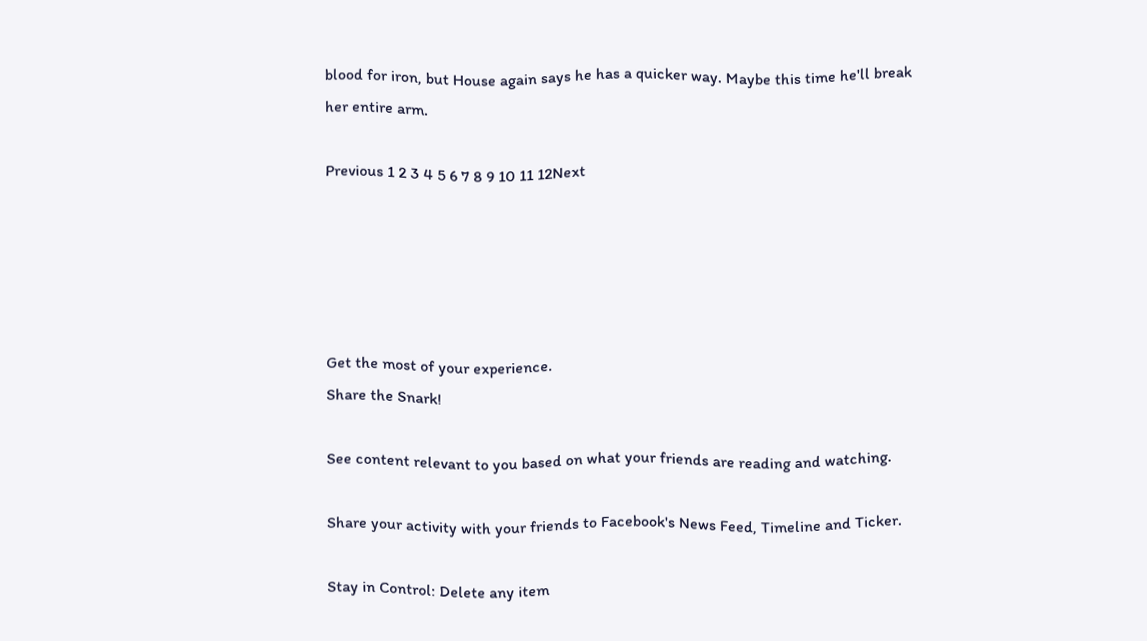blood for iron, but House again says he has a quicker way. Maybe this time he'll break her entire arm.

Previous 1 2 3 4 5 6 7 8 9 10 11 12Next





Get the most of your experience.
Share the Snark!

See content relevant to you based on what your friends are reading and watching.

Share your activity with your friends to Facebook's News Feed, Timeline and Ticker.

Stay in Control: Delete any item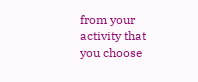from your activity that you choose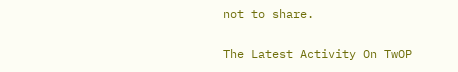not to share.

The Latest Activity On TwOP